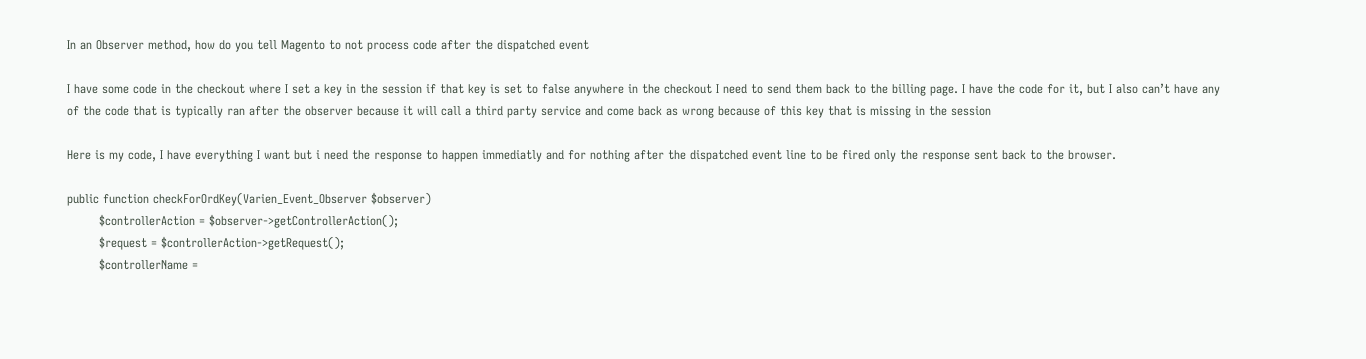In an Observer method, how do you tell Magento to not process code after the dispatched event

I have some code in the checkout where I set a key in the session if that key is set to false anywhere in the checkout I need to send them back to the billing page. I have the code for it, but I also can’t have any of the code that is typically ran after the observer because it will call a third party service and come back as wrong because of this key that is missing in the session

Here is my code, I have everything I want but i need the response to happen immediatly and for nothing after the dispatched event line to be fired only the response sent back to the browser.

public function checkForOrdKey(Varien_Event_Observer $observer)
        $controllerAction = $observer->getControllerAction();
        $request = $controllerAction->getRequest();
        $controllerName =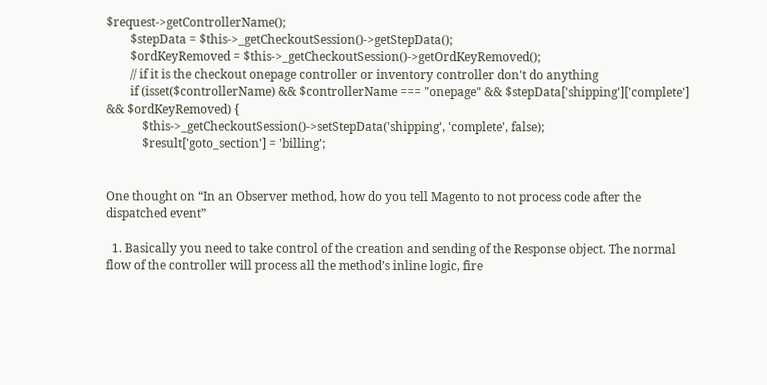$request->getControllerName();
        $stepData = $this->_getCheckoutSession()->getStepData();
        $ordKeyRemoved = $this->_getCheckoutSession()->getOrdKeyRemoved();
        // if it is the checkout onepage controller or inventory controller don't do anything
        if (isset($controllerName) && $controllerName === "onepage" && $stepData['shipping']['complete'] && $ordKeyRemoved) {
            $this->_getCheckoutSession()->setStepData('shipping', 'complete', false);
            $result['goto_section'] = 'billing';


One thought on “In an Observer method, how do you tell Magento to not process code after the dispatched event”

  1. Basically you need to take control of the creation and sending of the Response object. The normal flow of the controller will process all the method’s inline logic, fire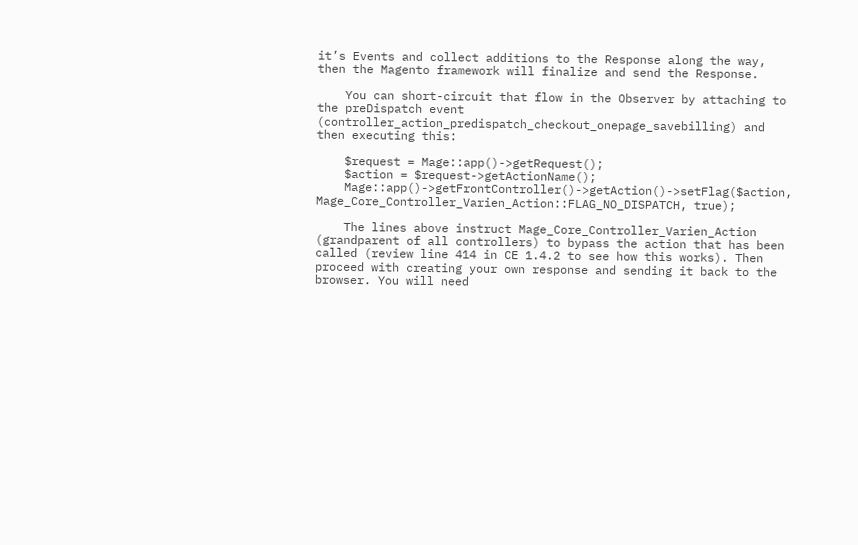it’s Events and collect additions to the Response along the way, then the Magento framework will finalize and send the Response.

    You can short-circuit that flow in the Observer by attaching to the preDispatch event (controller_action_predispatch_checkout_onepage_savebilling) and then executing this:

    $request = Mage::app()->getRequest();
    $action = $request->getActionName();
    Mage::app()->getFrontController()->getAction()->setFlag($action, Mage_Core_Controller_Varien_Action::FLAG_NO_DISPATCH, true);

    The lines above instruct Mage_Core_Controller_Varien_Action (grandparent of all controllers) to bypass the action that has been called (review line 414 in CE 1.4.2 to see how this works). Then proceed with creating your own response and sending it back to the browser. You will need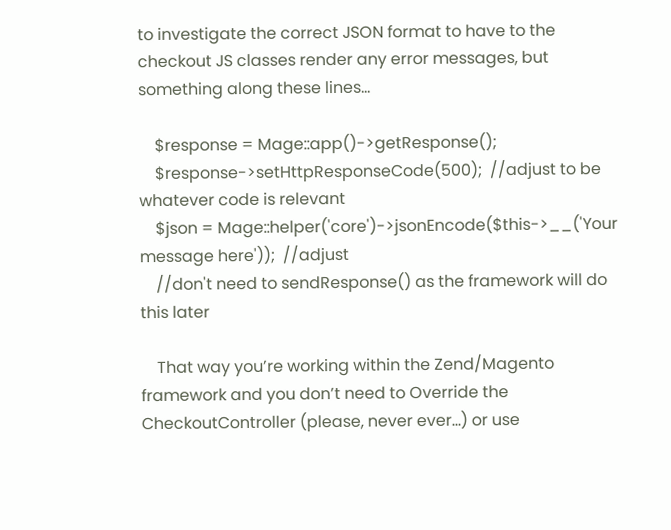to investigate the correct JSON format to have to the checkout JS classes render any error messages, but something along these lines…

    $response = Mage::app()->getResponse();
    $response->setHttpResponseCode(500);  //adjust to be whatever code is relevant
    $json = Mage::helper('core')->jsonEncode($this->__('Your message here'));  //adjust
    //don't need to sendResponse() as the framework will do this later

    That way you’re working within the Zend/Magento framework and you don’t need to Override the CheckoutController (please, never ever…) or use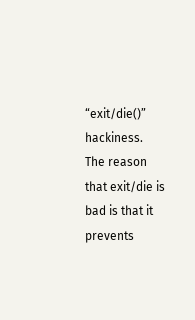“exit/die()” hackiness. The reason that exit/die is bad is that it prevents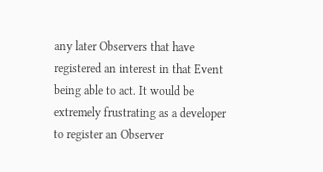any later Observers that have registered an interest in that Event being able to act. It would be extremely frustrating as a developer to register an Observer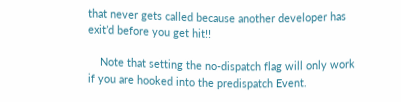that never gets called because another developer has exit’d before you get hit!!

    Note that setting the no-dispatch flag will only work if you are hooked into the predispatch Event.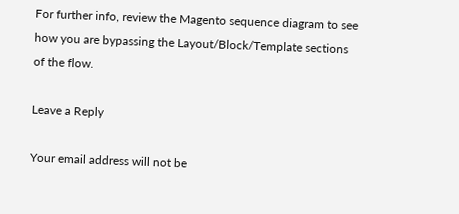For further info, review the Magento sequence diagram to see how you are bypassing the Layout/Block/Template sections of the flow.

Leave a Reply

Your email address will not be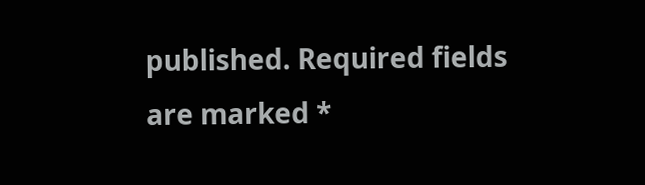published. Required fields are marked *